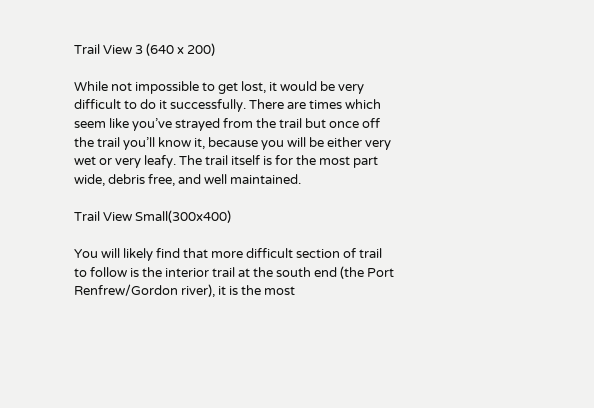Trail View 3 (640 x 200)

While not impossible to get lost, it would be very difficult to do it successfully. There are times which seem like you’ve strayed from the trail but once off the trail you’ll know it, because you will be either very wet or very leafy. The trail itself is for the most part wide, debris free, and well maintained.

Trail View Small(300x400)

You will likely find that more difficult section of trail to follow is the interior trail at the south end (the Port Renfrew/Gordon river), it is the most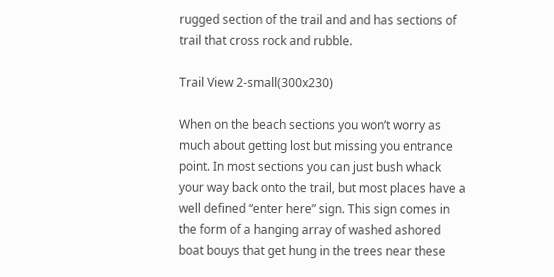rugged section of the trail and and has sections of trail that cross rock and rubble.

Trail View 2-small(300x230)

When on the beach sections you won’t worry as much about getting lost but missing you entrance point. In most sections you can just bush whack your way back onto the trail, but most places have a well defined “enter here” sign. This sign comes in the form of a hanging array of washed ashored boat bouys that get hung in the trees near these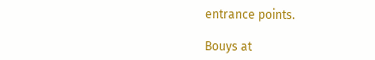entrance points.

Bouys at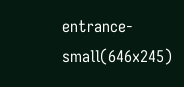entrance-small(646x245)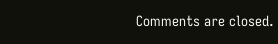Comments are closed.